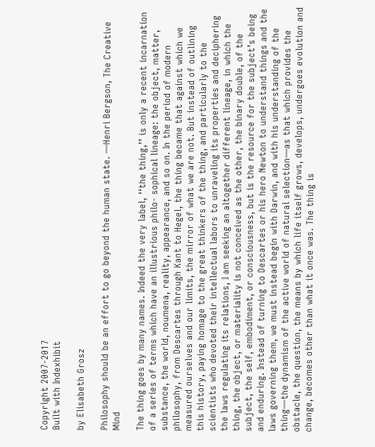Copyright 2007-2017
Built with Indexhibit

by Elisabeth Grosz

Philosophy should be an effort to go beyond the human state. —Henri Bergson, The Creative Mind

The thing goes by many names. Indeed the very label, ‘‘the thing,’’ is only a recent incarnation of a series of terms which have an illustrious philo- sophical lineage: the object, matter, substance, the world, noumena, reality, appearance, and so on. In the period of modern philosophy, from Descartes through Kant to Hegel, the thing became that against which we measured ourselves and our limits, the mirror of what we are not. But instead of outlining this history, paying homage to the great thinkers of the thing, and particularly to the scientists who devoted their intellectual labors to unraveling its properties and deciphering the laws regulating its relations, I am seeking an altogether different lineage, in which the thing, the object, or materiality is not conceived as the other, the binary double, of the subject, the self, embodiment, or consciousness, but is the resource for the subject’s being and enduring. Instead of turning to Descartes or his hero Newton to understand things and the laws governing them, we must instead begin with Darwin, and with his understanding of the thing—the dynamism of the active world of natural selection—as that which provides the obstacle, the question, the means by which life itself grows, develops, undergoes evolution and change, becomes other than what it once was. The thing is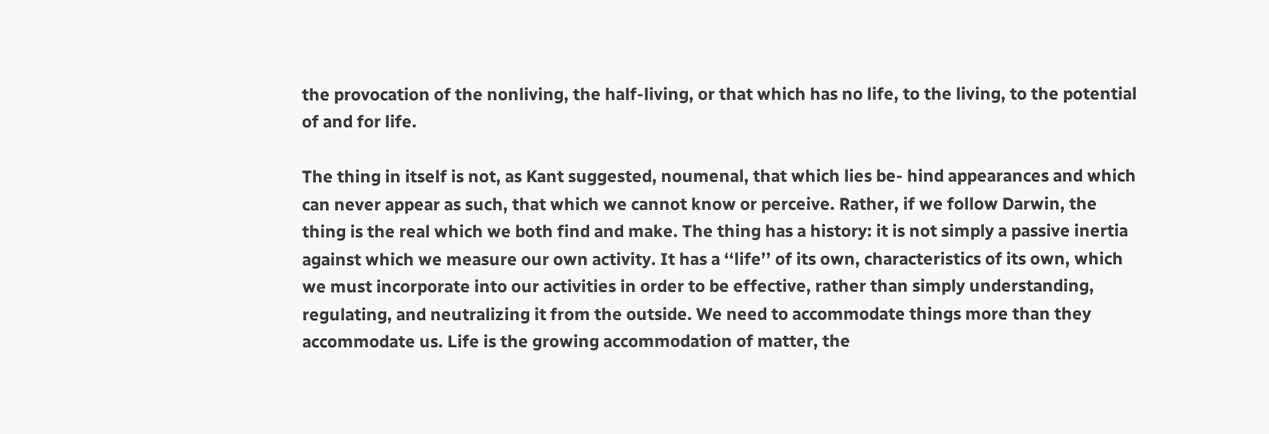the provocation of the nonliving, the half-living, or that which has no life, to the living, to the potential of and for life.

The thing in itself is not, as Kant suggested, noumenal, that which lies be- hind appearances and which can never appear as such, that which we cannot know or perceive. Rather, if we follow Darwin, the thing is the real which we both find and make. The thing has a history: it is not simply a passive inertia against which we measure our own activity. It has a ‘‘life’’ of its own, characteristics of its own, which we must incorporate into our activities in order to be effective, rather than simply understanding, regulating, and neutralizing it from the outside. We need to accommodate things more than they accommodate us. Life is the growing accommodation of matter, the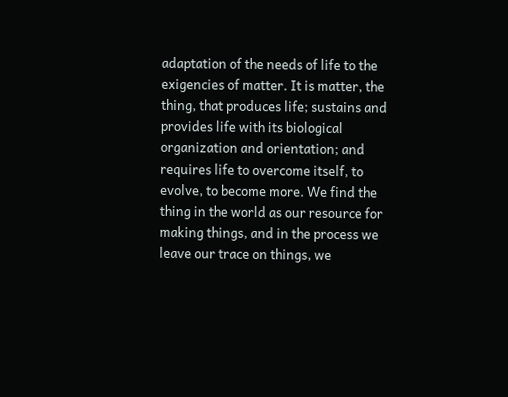adaptation of the needs of life to the exigencies of matter. It is matter, the thing, that produces life; sustains and provides life with its biological organization and orientation; and requires life to overcome itself, to evolve, to become more. We find the thing in the world as our resource for making things, and in the process we leave our trace on things, we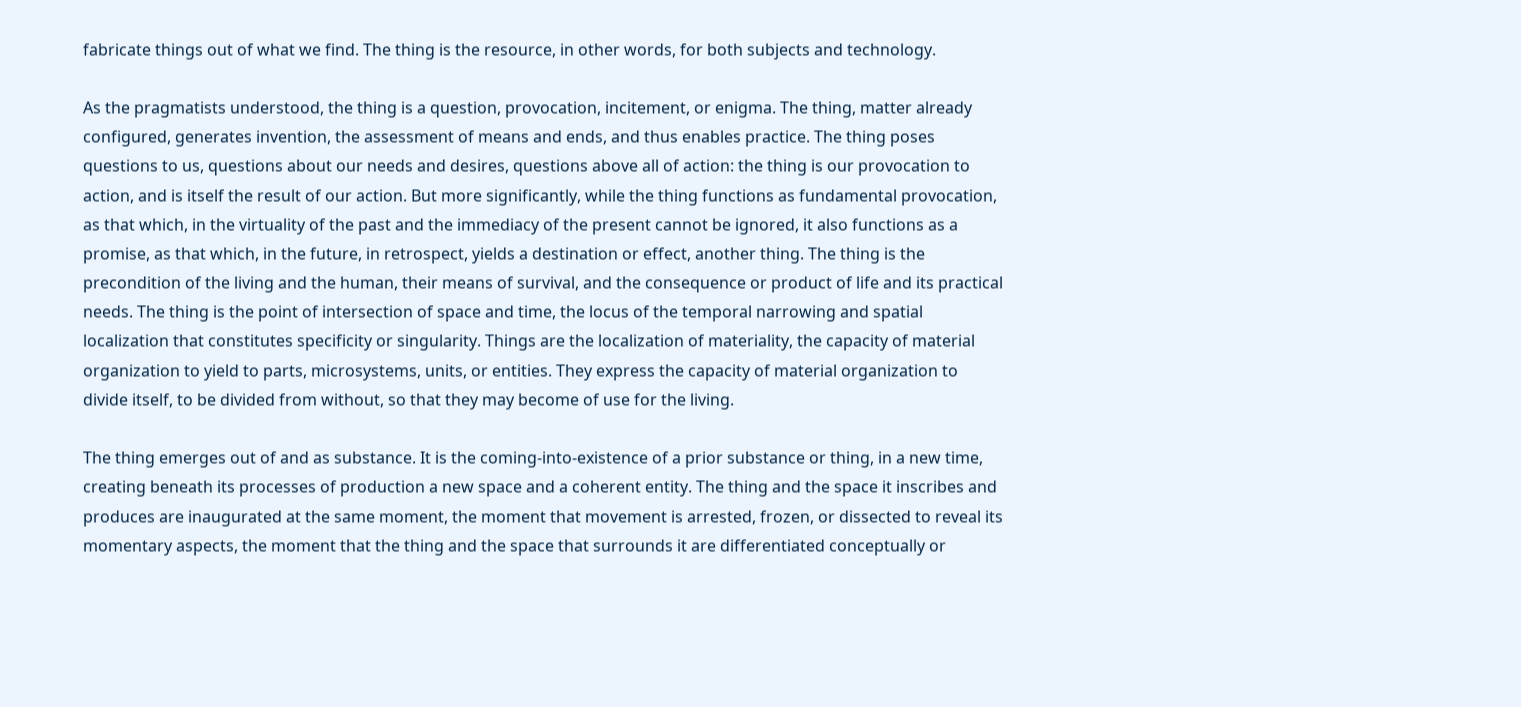fabricate things out of what we find. The thing is the resource, in other words, for both subjects and technology.

As the pragmatists understood, the thing is a question, provocation, incitement, or enigma. The thing, matter already configured, generates invention, the assessment of means and ends, and thus enables practice. The thing poses questions to us, questions about our needs and desires, questions above all of action: the thing is our provocation to action, and is itself the result of our action. But more significantly, while the thing functions as fundamental provocation, as that which, in the virtuality of the past and the immediacy of the present cannot be ignored, it also functions as a promise, as that which, in the future, in retrospect, yields a destination or effect, another thing. The thing is the precondition of the living and the human, their means of survival, and the consequence or product of life and its practical needs. The thing is the point of intersection of space and time, the locus of the temporal narrowing and spatial localization that constitutes specificity or singularity. Things are the localization of materiality, the capacity of material organization to yield to parts, microsystems, units, or entities. They express the capacity of material organization to divide itself, to be divided from without, so that they may become of use for the living.

The thing emerges out of and as substance. It is the coming-into-existence of a prior substance or thing, in a new time, creating beneath its processes of production a new space and a coherent entity. The thing and the space it inscribes and produces are inaugurated at the same moment, the moment that movement is arrested, frozen, or dissected to reveal its momentary aspects, the moment that the thing and the space that surrounds it are differentiated conceptually or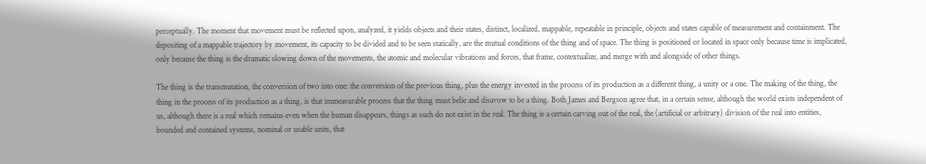perceptually. The moment that movement must be reflected upon, analyzed, it yields objects and their states, distinct, localized, mappable, repeatable in principle, objects and states capable of measurement and containment. The depositing of a mappable trajectory by movement, its capacity to be divided and to be seen statically, are the mutual conditions of the thing and of space. The thing is positioned or located in space only because time is implicated, only because the thing is the dramatic slowing down of the movements, the atomic and molecular vibrations and forces, that frame, contextualize, and merge with and alongside of other things.

The thing is the transmutation, the conversion of two into one: the conversion of the previous thing, plus the energy invested in the process of its production as a different thing, a unity or a one. The making of the thing, the thing in the process of its production as a thing, is that immeasurable process that the thing must belie and disavow to be a thing. Both James and Bergson agree that, in a certain sense, although the world exists independent of us, although there is a real which remains even when the human disappears, things as such do not exist in the real. The thing is a certain carving out of the real, the (artificial or arbitrary) division of the real into entities, bounded and contained systems, nominal or usable units, that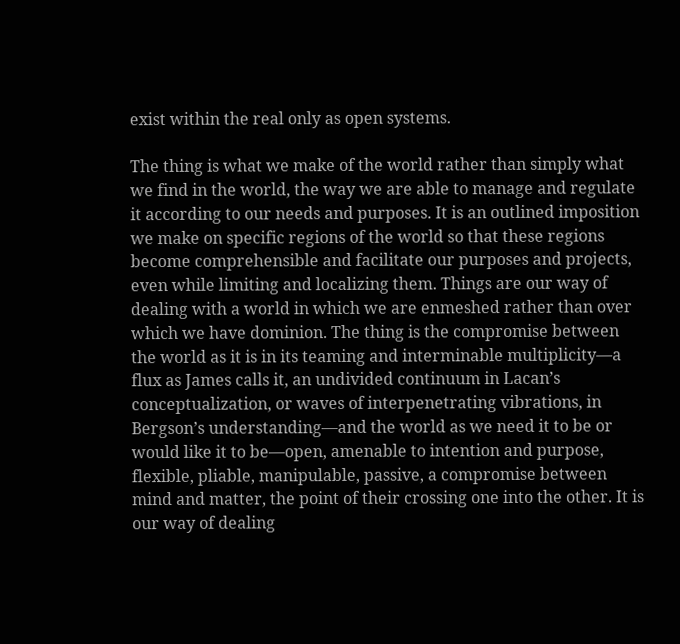exist within the real only as open systems.

The thing is what we make of the world rather than simply what we find in the world, the way we are able to manage and regulate it according to our needs and purposes. It is an outlined imposition we make on specific regions of the world so that these regions become comprehensible and facilitate our purposes and projects, even while limiting and localizing them. Things are our way of dealing with a world in which we are enmeshed rather than over which we have dominion. The thing is the compromise between the world as it is in its teaming and interminable multiplicity—a flux as James calls it, an undivided continuum in Lacan’s conceptualization, or waves of interpenetrating vibrations, in Bergson’s understanding—and the world as we need it to be or would like it to be—open, amenable to intention and purpose, flexible, pliable, manipulable, passive, a compromise between mind and matter, the point of their crossing one into the other. It is our way of dealing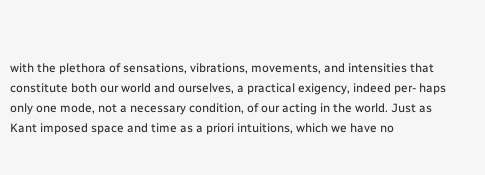with the plethora of sensations, vibrations, movements, and intensities that constitute both our world and ourselves, a practical exigency, indeed per- haps only one mode, not a necessary condition, of our acting in the world. Just as Kant imposed space and time as a priori intuitions, which we have no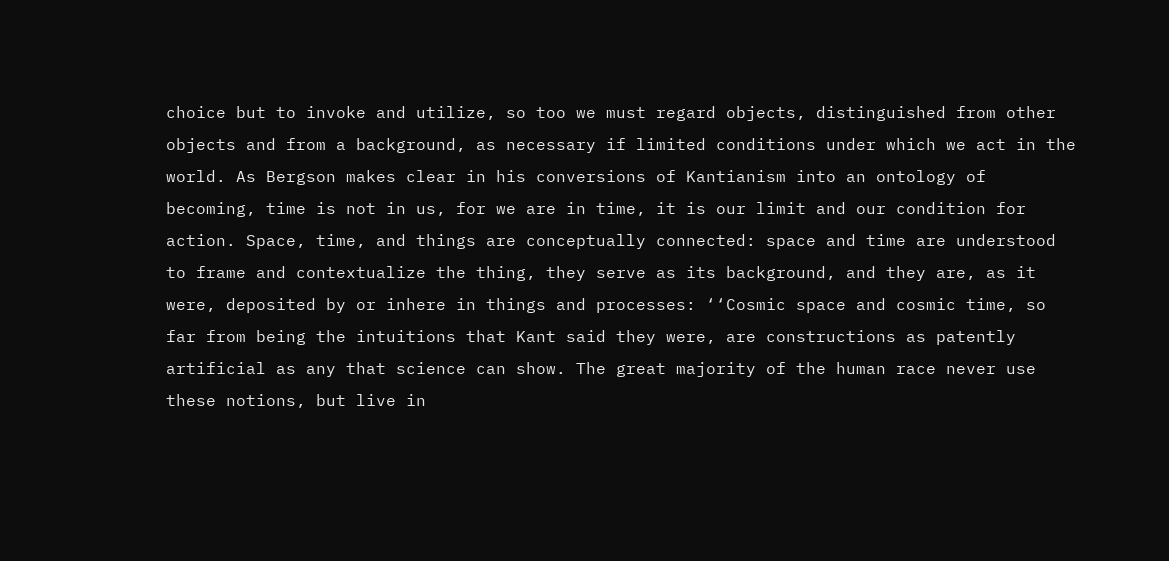choice but to invoke and utilize, so too we must regard objects, distinguished from other objects and from a background, as necessary if limited conditions under which we act in the world. As Bergson makes clear in his conversions of Kantianism into an ontology of becoming, time is not in us, for we are in time, it is our limit and our condition for action. Space, time, and things are conceptually connected: space and time are understood to frame and contextualize the thing, they serve as its background, and they are, as it were, deposited by or inhere in things and processes: ‘‘Cosmic space and cosmic time, so far from being the intuitions that Kant said they were, are constructions as patently artificial as any that science can show. The great majority of the human race never use these notions, but live in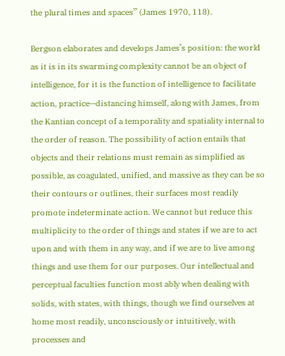the plural times and spaces’’ (James 1970, 118).

Bergson elaborates and develops James’s position: the world as it is in its swarming complexity cannot be an object of intelligence, for it is the function of intelligence to facilitate action, practice—distancing himself, along with James, from the Kantian concept of a temporality and spatiality internal to the order of reason. The possibility of action entails that objects and their relations must remain as simplified as possible, as coagulated, unified, and massive as they can be so their contours or outlines, their surfaces most readily promote indeterminate action. We cannot but reduce this multiplicity to the order of things and states if we are to act upon and with them in any way, and if we are to live among things and use them for our purposes. Our intellectual and perceptual faculties function most ably when dealing with solids, with states, with things, though we find ourselves at home most readily, unconsciously or intuitively, with processes and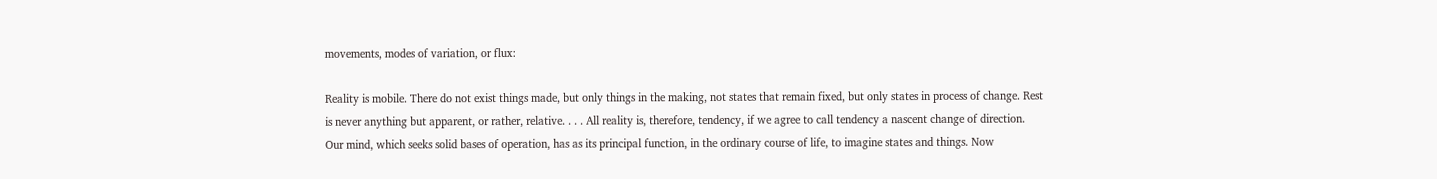movements, modes of variation, or flux:

Reality is mobile. There do not exist things made, but only things in the making, not states that remain fixed, but only states in process of change. Rest is never anything but apparent, or rather, relative. . . . All reality is, therefore, tendency, if we agree to call tendency a nascent change of direction.
Our mind, which seeks solid bases of operation, has as its principal function, in the ordinary course of life, to imagine states and things. Now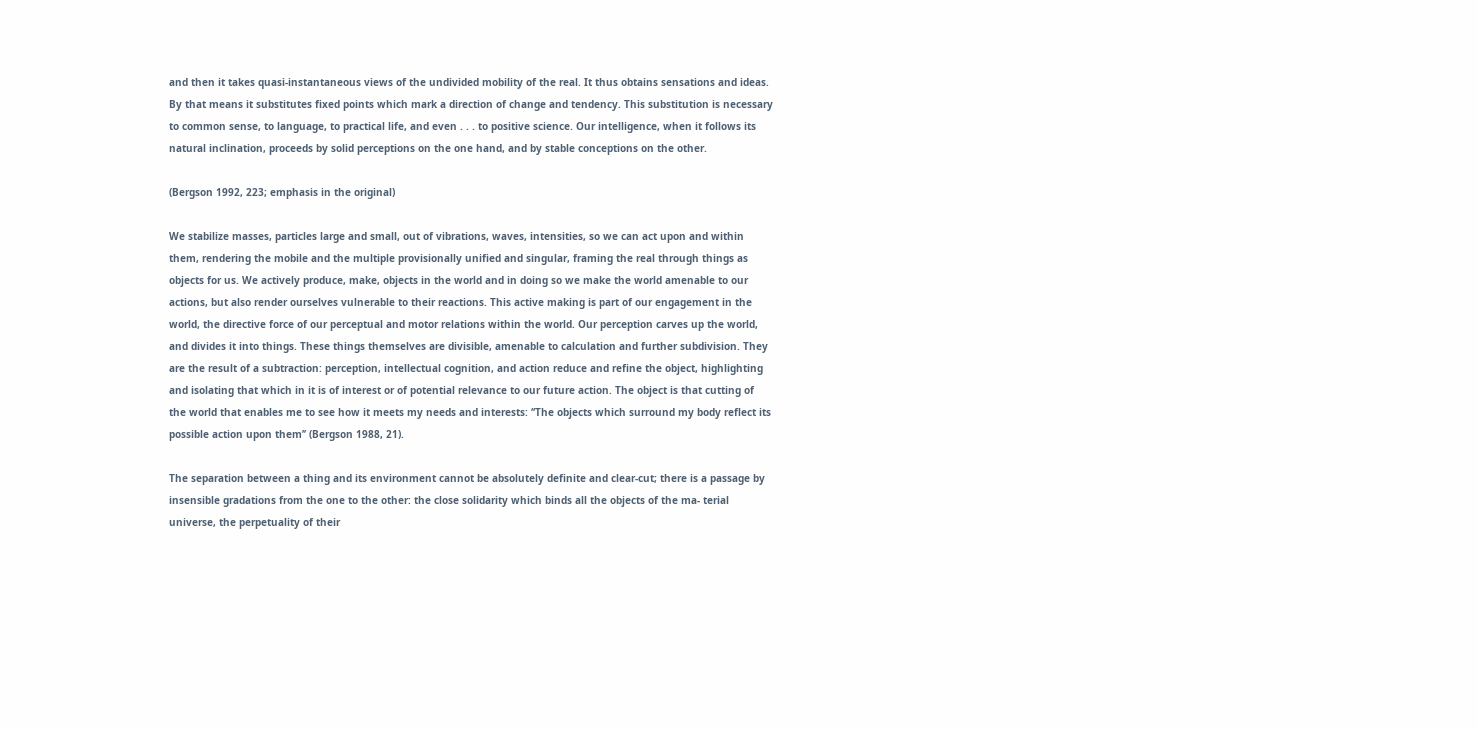and then it takes quasi-instantaneous views of the undivided mobility of the real. It thus obtains sensations and ideas. By that means it substitutes fixed points which mark a direction of change and tendency. This substitution is necessary to common sense, to language, to practical life, and even . . . to positive science. Our intelligence, when it follows its natural inclination, proceeds by solid perceptions on the one hand, and by stable conceptions on the other.

(Bergson 1992, 223; emphasis in the original)

We stabilize masses, particles large and small, out of vibrations, waves, intensities, so we can act upon and within them, rendering the mobile and the multiple provisionally unified and singular, framing the real through things as objects for us. We actively produce, make, objects in the world and in doing so we make the world amenable to our actions, but also render ourselves vulnerable to their reactions. This active making is part of our engagement in the world, the directive force of our perceptual and motor relations within the world. Our perception carves up the world, and divides it into things. These things themselves are divisible, amenable to calculation and further subdivision. They are the result of a subtraction: perception, intellectual cognition, and action reduce and refine the object, highlighting and isolating that which in it is of interest or of potential relevance to our future action. The object is that cutting of the world that enables me to see how it meets my needs and interests: ‘‘The objects which surround my body reflect its possible action upon them’’ (Bergson 1988, 21).

The separation between a thing and its environment cannot be absolutely definite and clear-cut; there is a passage by insensible gradations from the one to the other: the close solidarity which binds all the objects of the ma- terial universe, the perpetuality of their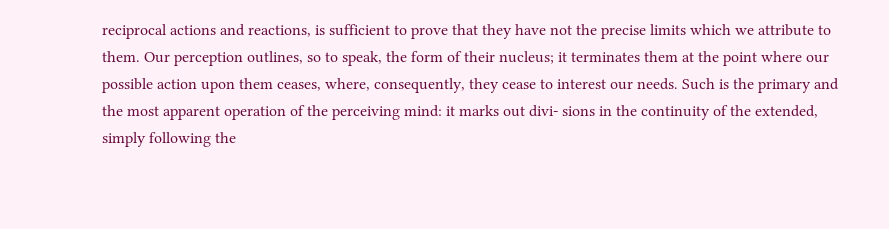reciprocal actions and reactions, is sufficient to prove that they have not the precise limits which we attribute to them. Our perception outlines, so to speak, the form of their nucleus; it terminates them at the point where our possible action upon them ceases, where, consequently, they cease to interest our needs. Such is the primary and the most apparent operation of the perceiving mind: it marks out divi- sions in the continuity of the extended, simply following the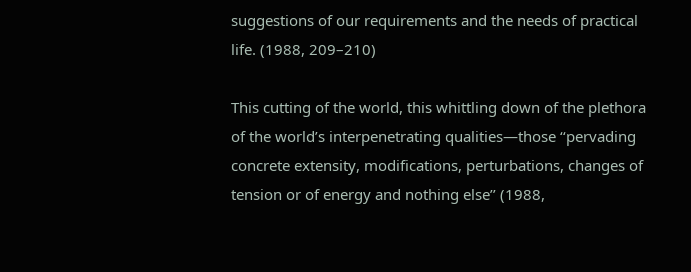suggestions of our requirements and the needs of practical life. (1988, 209–210)

This cutting of the world, this whittling down of the plethora of the world’s interpenetrating qualities—those ‘‘pervading concrete extensity, modifications, perturbations, changes of tension or of energy and nothing else’’ (1988,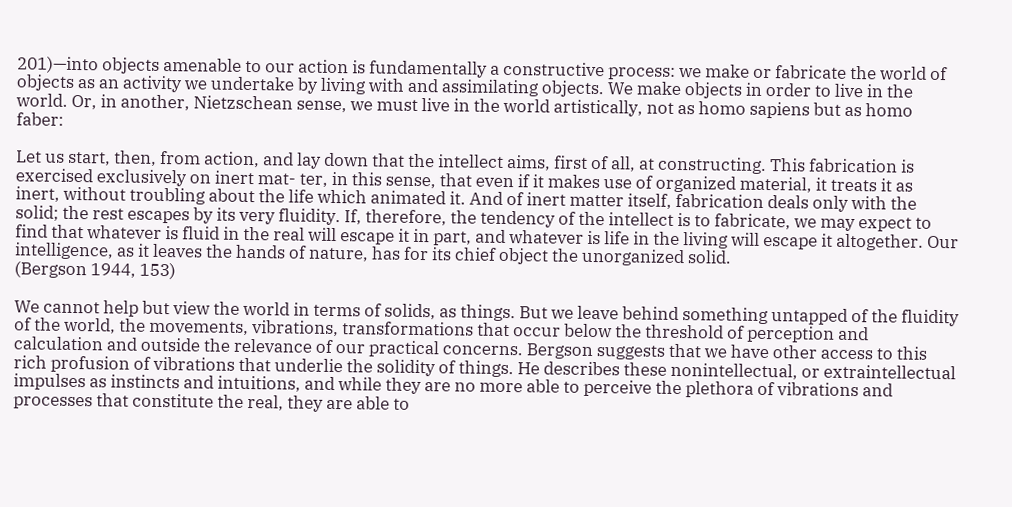201)—into objects amenable to our action is fundamentally a constructive process: we make or fabricate the world of objects as an activity we undertake by living with and assimilating objects. We make objects in order to live in the world. Or, in another, Nietzschean sense, we must live in the world artistically, not as homo sapiens but as homo faber:

Let us start, then, from action, and lay down that the intellect aims, first of all, at constructing. This fabrication is exercised exclusively on inert mat- ter, in this sense, that even if it makes use of organized material, it treats it as inert, without troubling about the life which animated it. And of inert matter itself, fabrication deals only with the solid; the rest escapes by its very fluidity. If, therefore, the tendency of the intellect is to fabricate, we may expect to find that whatever is fluid in the real will escape it in part, and whatever is life in the living will escape it altogether. Our intelligence, as it leaves the hands of nature, has for its chief object the unorganized solid.
(Bergson 1944, 153)

We cannot help but view the world in terms of solids, as things. But we leave behind something untapped of the fluidity of the world, the movements, vibrations, transformations that occur below the threshold of perception and calculation and outside the relevance of our practical concerns. Bergson suggests that we have other access to this rich profusion of vibrations that underlie the solidity of things. He describes these nonintellectual, or extraintellectual impulses as instincts and intuitions, and while they are no more able to perceive the plethora of vibrations and processes that constitute the real, they are able to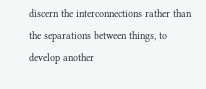discern the interconnections rather than the separations between things, to develop another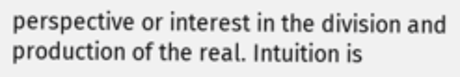perspective or interest in the division and production of the real. Intuition is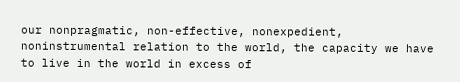our nonpragmatic, non-effective, nonexpedient, noninstrumental relation to the world, the capacity we have to live in the world in excess of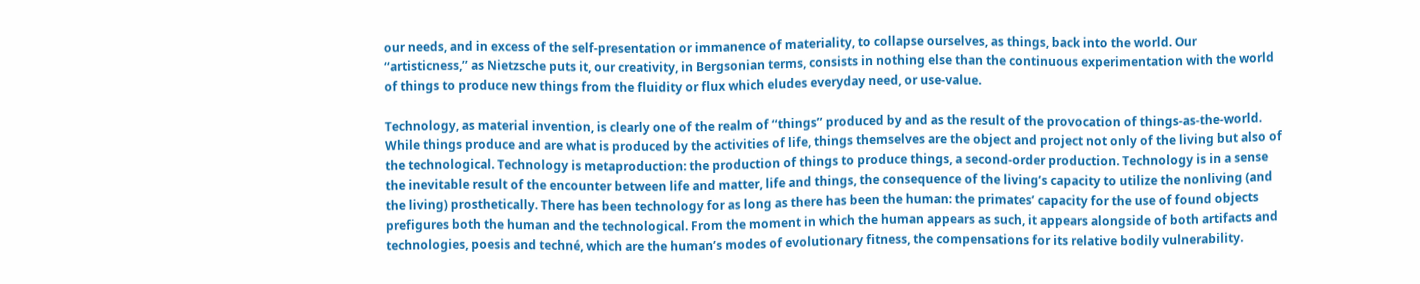our needs, and in excess of the self-presentation or immanence of materiality, to collapse ourselves, as things, back into the world. Our ‘‘artisticness,’’ as Nietzsche puts it, our creativity, in Bergsonian terms, consists in nothing else than the continuous experimentation with the world of things to produce new things from the fluidity or flux which eludes everyday need, or use-value.

Technology, as material invention, is clearly one of the realm of ‘‘things’’ produced by and as the result of the provocation of things-as-the-world. While things produce and are what is produced by the activities of life, things themselves are the object and project not only of the living but also of the technological. Technology is metaproduction: the production of things to produce things, a second-order production. Technology is in a sense the inevitable result of the encounter between life and matter, life and things, the consequence of the living’s capacity to utilize the nonliving (and the living) prosthetically. There has been technology for as long as there has been the human: the primates’ capacity for the use of found objects prefigures both the human and the technological. From the moment in which the human appears as such, it appears alongside of both artifacts and technologies, poesis and techné, which are the human’s modes of evolutionary fitness, the compensations for its relative bodily vulnerability.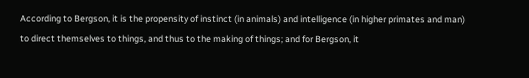According to Bergson, it is the propensity of instinct (in animals) and intelligence (in higher primates and man) to direct themselves to things, and thus to the making of things; and for Bergson, it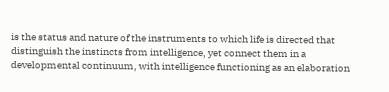is the status and nature of the instruments to which life is directed that distinguish the instincts from intelligence, yet connect them in a developmental continuum, with intelligence functioning as an elaboration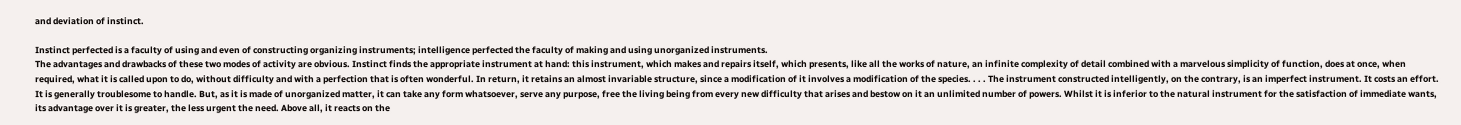and deviation of instinct.

Instinct perfected is a faculty of using and even of constructing organizing instruments; intelligence perfected the faculty of making and using unorganized instruments.
The advantages and drawbacks of these two modes of activity are obvious. Instinct finds the appropriate instrument at hand: this instrument, which makes and repairs itself, which presents, like all the works of nature, an infinite complexity of detail combined with a marvelous simplicity of function, does at once, when required, what it is called upon to do, without difficulty and with a perfection that is often wonderful. In return, it retains an almost invariable structure, since a modification of it involves a modification of the species. . . . The instrument constructed intelligently, on the contrary, is an imperfect instrument. It costs an effort. It is generally troublesome to handle. But, as it is made of unorganized matter, it can take any form whatsoever, serve any purpose, free the living being from every new difficulty that arises and bestow on it an unlimited number of powers. Whilst it is inferior to the natural instrument for the satisfaction of immediate wants, its advantage over it is greater, the less urgent the need. Above all, it reacts on the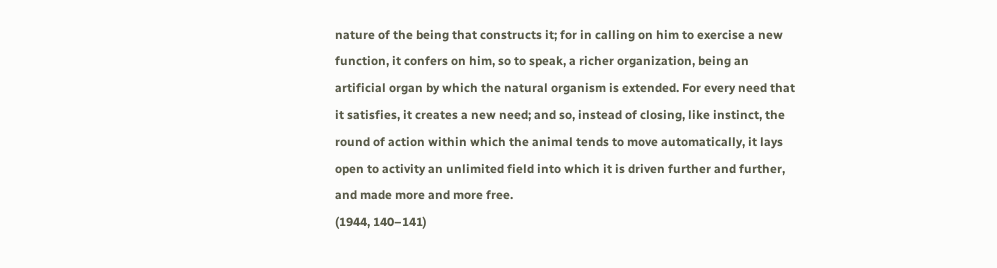nature of the being that constructs it; for in calling on him to exercise a new function, it confers on him, so to speak, a richer organization, being an artificial organ by which the natural organism is extended. For every need that it satisfies, it creates a new need; and so, instead of closing, like instinct, the round of action within which the animal tends to move automatically, it lays open to activity an unlimited field into which it is driven further and further, and made more and more free.
(1944, 140–141)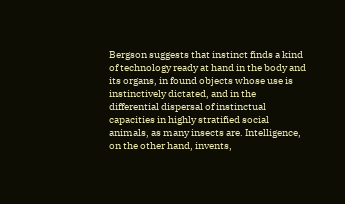Bergson suggests that instinct finds a kind of technology ready at hand in the body and its organs, in found objects whose use is instinctively dictated, and in the differential dispersal of instinctual capacities in highly stratified social animals, as many insects are. Intelligence, on the other hand, invents,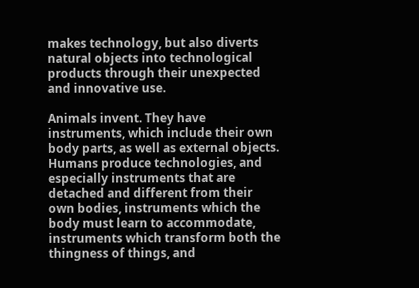makes technology, but also diverts natural objects into technological products through their unexpected and innovative use.

Animals invent. They have instruments, which include their own body parts, as well as external objects. Humans produce technologies, and especially instruments that are detached and different from their own bodies, instruments which the body must learn to accommodate, instruments which transform both the thingness of things, and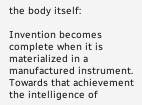the body itself:

Invention becomes complete when it is materialized in a manufactured instrument. Towards that achievement the intelligence of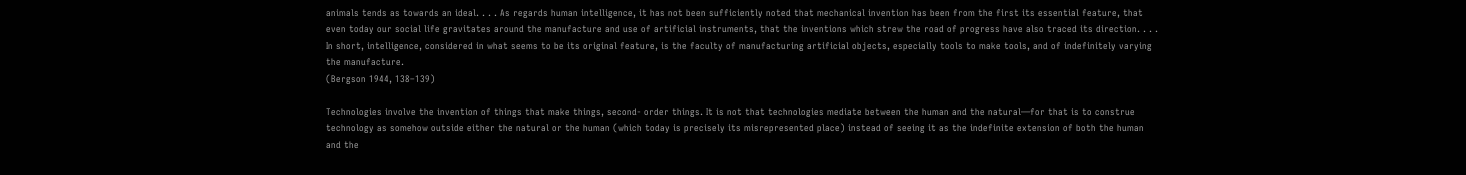animals tends as towards an ideal. . . . As regards human intelligence, it has not been sufficiently noted that mechanical invention has been from the first its essential feature, that even today our social life gravitates around the manufacture and use of artificial instruments, that the inventions which strew the road of progress have also traced its direction. . . . In short, intelligence, considered in what seems to be its original feature, is the faculty of manufacturing artificial objects, especially tools to make tools, and of indefinitely varying the manufacture.
(Bergson 1944, 138–139)

Technologies involve the invention of things that make things, second- order things. It is not that technologies mediate between the human and the natural—for that is to construe technology as somehow outside either the natural or the human (which today is precisely its misrepresented place) instead of seeing it as the indefinite extension of both the human and the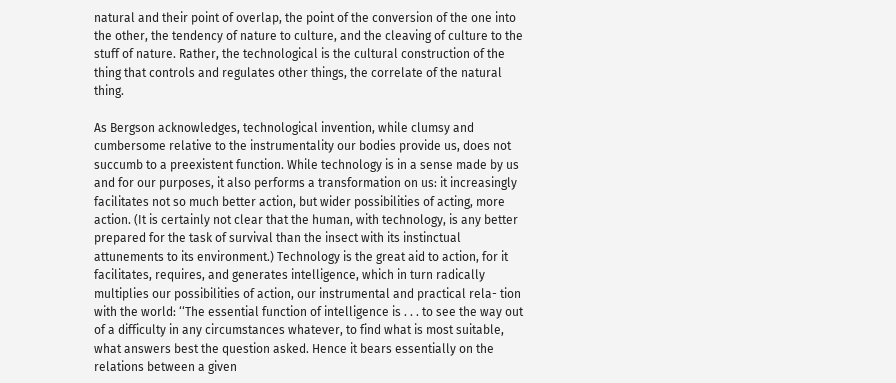natural and their point of overlap, the point of the conversion of the one into the other, the tendency of nature to culture, and the cleaving of culture to the stuff of nature. Rather, the technological is the cultural construction of the thing that controls and regulates other things, the correlate of the natural thing.

As Bergson acknowledges, technological invention, while clumsy and cumbersome relative to the instrumentality our bodies provide us, does not succumb to a preexistent function. While technology is in a sense made by us and for our purposes, it also performs a transformation on us: it increasingly facilitates not so much better action, but wider possibilities of acting, more action. (It is certainly not clear that the human, with technology, is any better prepared for the task of survival than the insect with its instinctual attunements to its environment.) Technology is the great aid to action, for it facilitates, requires, and generates intelligence, which in turn radically multiplies our possibilities of action, our instrumental and practical rela- tion with the world: ‘‘The essential function of intelligence is . . . to see the way out of a difficulty in any circumstances whatever, to find what is most suitable, what answers best the question asked. Hence it bears essentially on the relations between a given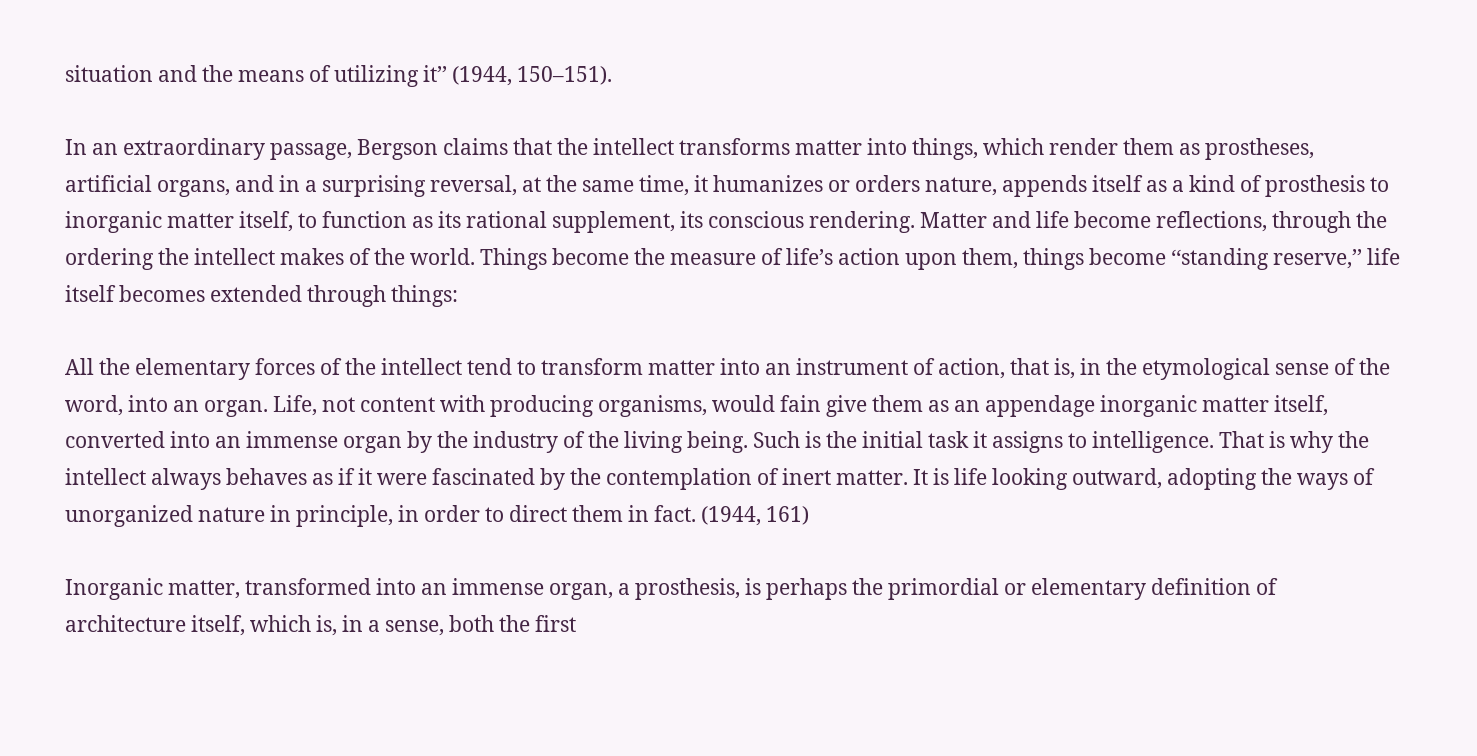situation and the means of utilizing it’’ (1944, 150–151).

In an extraordinary passage, Bergson claims that the intellect transforms matter into things, which render them as prostheses, artificial organs, and in a surprising reversal, at the same time, it humanizes or orders nature, appends itself as a kind of prosthesis to inorganic matter itself, to function as its rational supplement, its conscious rendering. Matter and life become reflections, through the ordering the intellect makes of the world. Things become the measure of life’s action upon them, things become ‘‘standing reserve,’’ life itself becomes extended through things:

All the elementary forces of the intellect tend to transform matter into an instrument of action, that is, in the etymological sense of the word, into an organ. Life, not content with producing organisms, would fain give them as an appendage inorganic matter itself, converted into an immense organ by the industry of the living being. Such is the initial task it assigns to intelligence. That is why the intellect always behaves as if it were fascinated by the contemplation of inert matter. It is life looking outward, adopting the ways of unorganized nature in principle, in order to direct them in fact. (1944, 161)

Inorganic matter, transformed into an immense organ, a prosthesis, is perhaps the primordial or elementary definition of architecture itself, which is, in a sense, both the first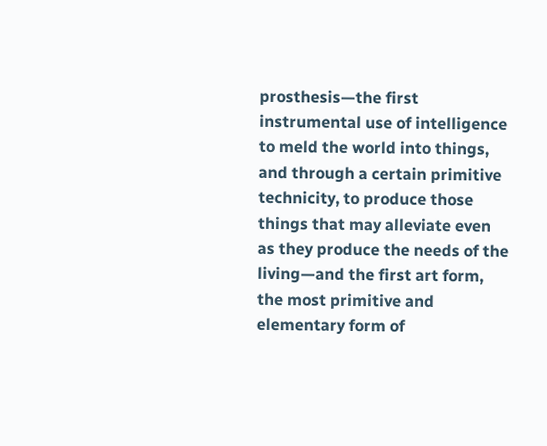prosthesis—the first instrumental use of intelligence to meld the world into things, and through a certain primitive technicity, to produce those things that may alleviate even as they produce the needs of the living—and the first art form, the most primitive and elementary form of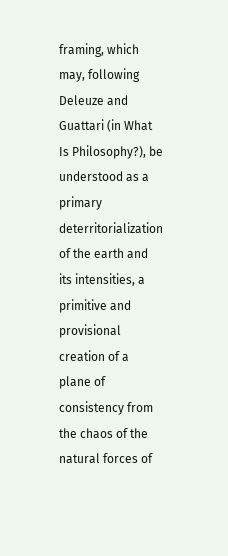framing, which may, following Deleuze and Guattari (in What Is Philosophy?), be understood as a primary deterritorialization of the earth and its intensities, a primitive and provisional creation of a plane of consistency from the chaos of the natural forces of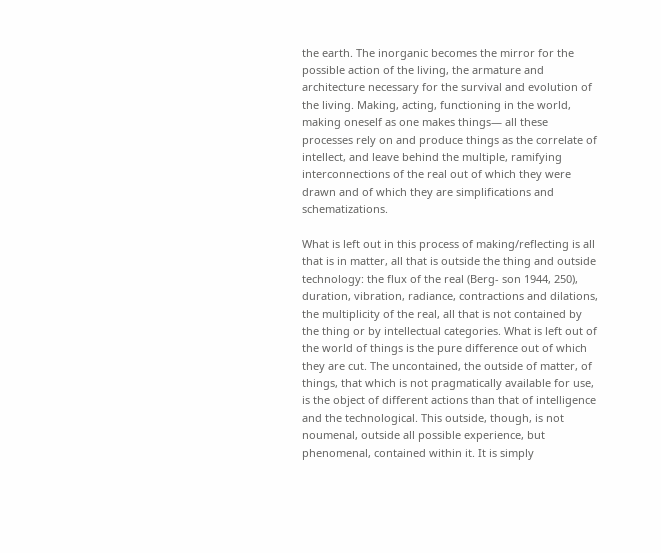the earth. The inorganic becomes the mirror for the possible action of the living, the armature and architecture necessary for the survival and evolution of the living. Making, acting, functioning in the world, making oneself as one makes things— all these processes rely on and produce things as the correlate of intellect, and leave behind the multiple, ramifying interconnections of the real out of which they were drawn and of which they are simplifications and schematizations.

What is left out in this process of making/reflecting is all that is in matter, all that is outside the thing and outside technology: the flux of the real (Berg- son 1944, 250), duration, vibration, radiance, contractions and dilations, the multiplicity of the real, all that is not contained by the thing or by intellectual categories. What is left out of the world of things is the pure difference out of which they are cut. The uncontained, the outside of matter, of things, that which is not pragmatically available for use, is the object of different actions than that of intelligence and the technological. This outside, though, is not noumenal, outside all possible experience, but phenomenal, contained within it. It is simply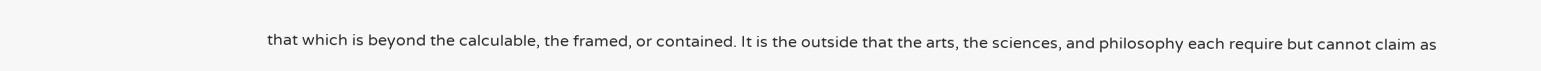that which is beyond the calculable, the framed, or contained. It is the outside that the arts, the sciences, and philosophy each require but cannot claim as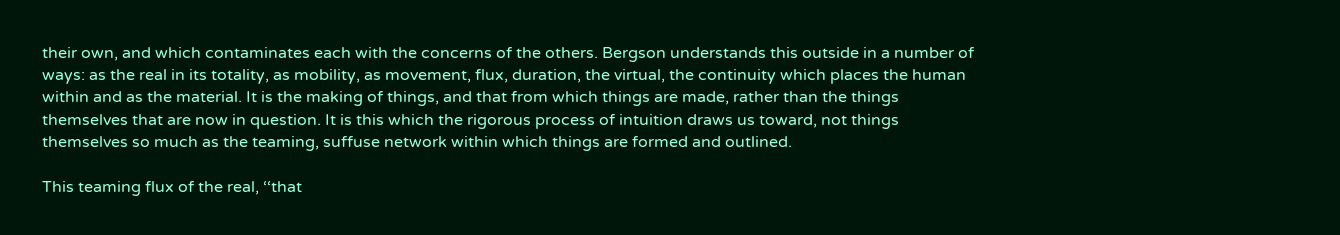their own, and which contaminates each with the concerns of the others. Bergson understands this outside in a number of ways: as the real in its totality, as mobility, as movement, flux, duration, the virtual, the continuity which places the human within and as the material. It is the making of things, and that from which things are made, rather than the things themselves that are now in question. It is this which the rigorous process of intuition draws us toward, not things themselves so much as the teaming, suffuse network within which things are formed and outlined.

This teaming flux of the real, ‘‘that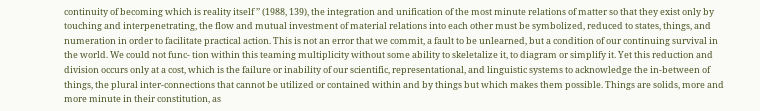continuity of becoming which is reality itself ’’ (1988, 139), the integration and unification of the most minute relations of matter so that they exist only by touching and interpenetrating, the flow and mutual investment of material relations into each other must be symbolized, reduced to states, things, and numeration in order to facilitate practical action. This is not an error that we commit, a fault to be unlearned, but a condition of our continuing survival in the world. We could not func- tion within this teaming multiplicity without some ability to skeletalize it, to diagram or simplify it. Yet this reduction and division occurs only at a cost, which is the failure or inability of our scientific, representational, and linguistic systems to acknowledge the in-between of things, the plural inter-connections that cannot be utilized or contained within and by things but which makes them possible. Things are solids, more and more minute in their constitution, as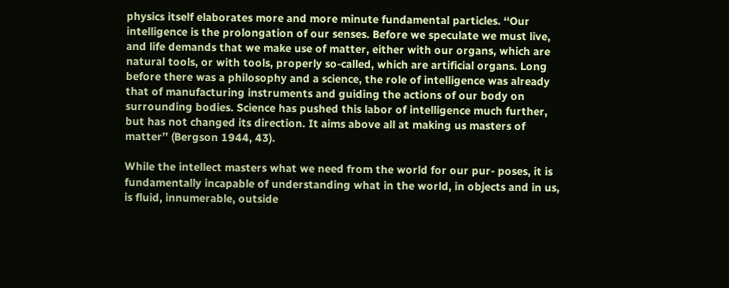physics itself elaborates more and more minute fundamental particles. ‘‘Our intelligence is the prolongation of our senses. Before we speculate we must live, and life demands that we make use of matter, either with our organs, which are natural tools, or with tools, properly so-called, which are artificial organs. Long before there was a philosophy and a science, the role of intelligence was already that of manufacturing instruments and guiding the actions of our body on surrounding bodies. Science has pushed this labor of intelligence much further, but has not changed its direction. It aims above all at making us masters of matter’’ (Bergson 1944, 43).

While the intellect masters what we need from the world for our pur- poses, it is fundamentally incapable of understanding what in the world, in objects and in us, is fluid, innumerable, outside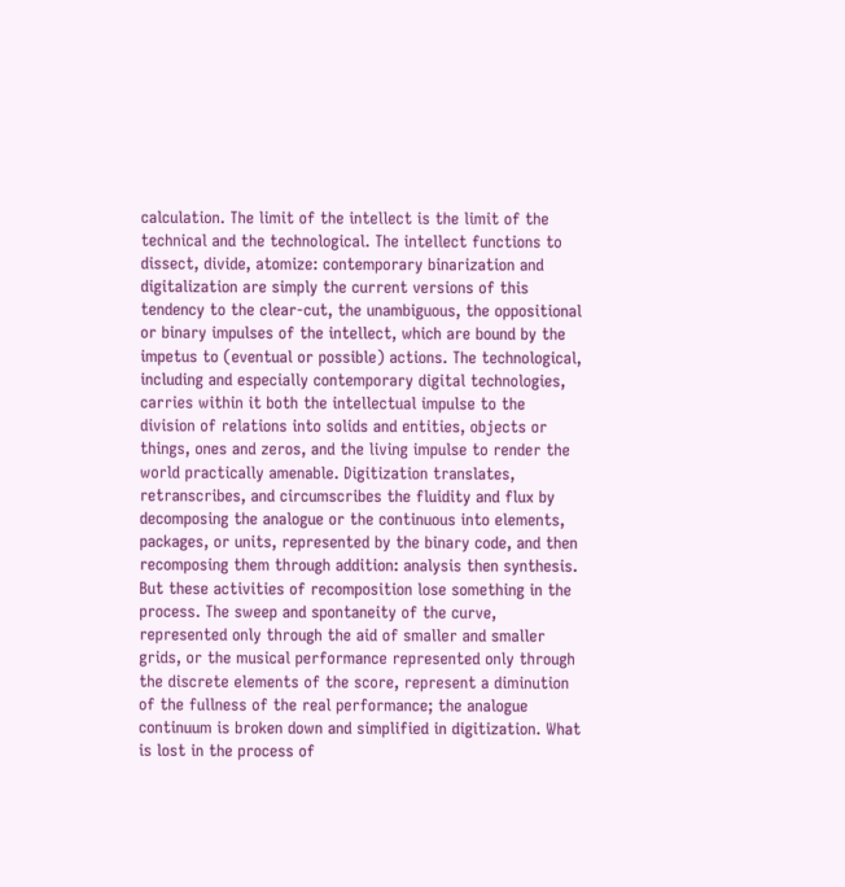calculation. The limit of the intellect is the limit of the technical and the technological. The intellect functions to dissect, divide, atomize: contemporary binarization and digitalization are simply the current versions of this tendency to the clear-cut, the unambiguous, the oppositional or binary impulses of the intellect, which are bound by the impetus to (eventual or possible) actions. The technological, including and especially contemporary digital technologies, carries within it both the intellectual impulse to the division of relations into solids and entities, objects or things, ones and zeros, and the living impulse to render the world practically amenable. Digitization translates, retranscribes, and circumscribes the fluidity and flux by decomposing the analogue or the continuous into elements, packages, or units, represented by the binary code, and then recomposing them through addition: analysis then synthesis. But these activities of recomposition lose something in the process. The sweep and spontaneity of the curve, represented only through the aid of smaller and smaller grids, or the musical performance represented only through the discrete elements of the score, represent a diminution of the fullness of the real performance; the analogue continuum is broken down and simplified in digitization. What is lost in the process of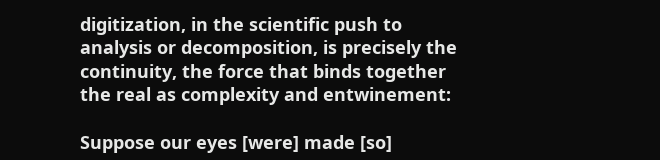digitization, in the scientific push to analysis or decomposition, is precisely the continuity, the force that binds together the real as complexity and entwinement:

Suppose our eyes [were] made [so]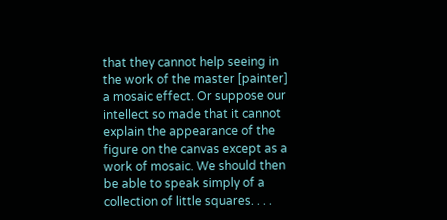that they cannot help seeing in the work of the master [painter] a mosaic effect. Or suppose our intellect so made that it cannot explain the appearance of the figure on the canvas except as a work of mosaic. We should then be able to speak simply of a collection of little squares. . . .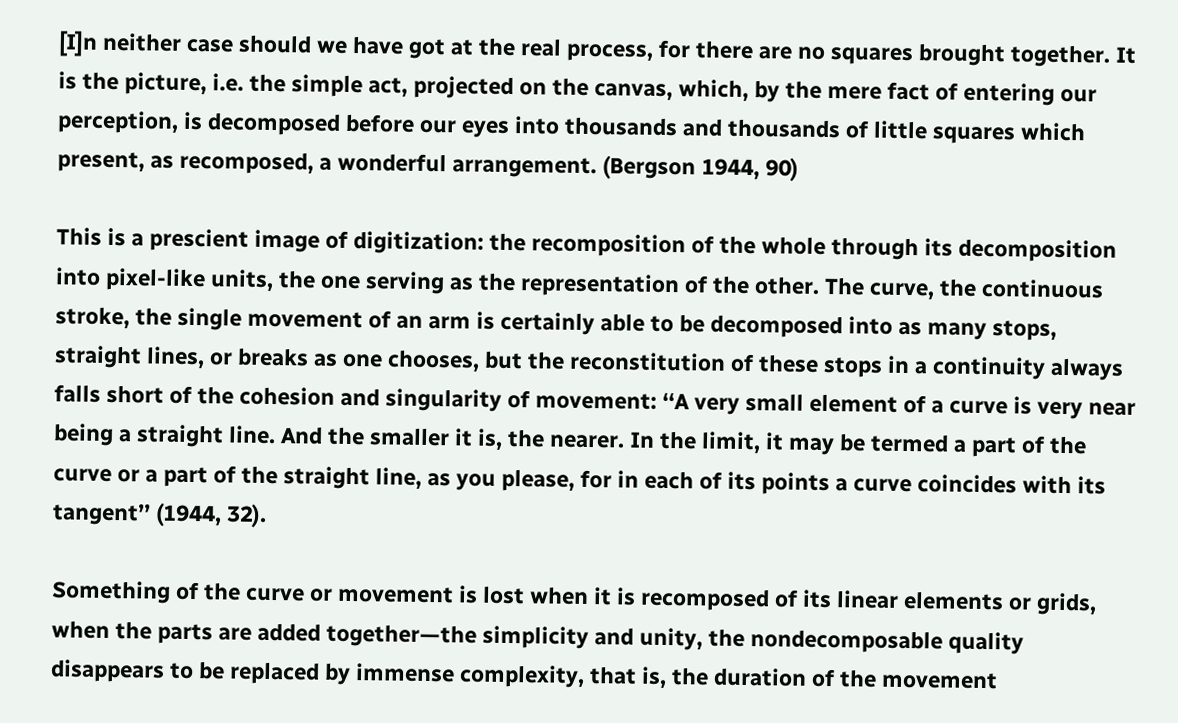[I]n neither case should we have got at the real process, for there are no squares brought together. It is the picture, i.e. the simple act, projected on the canvas, which, by the mere fact of entering our perception, is decomposed before our eyes into thousands and thousands of little squares which present, as recomposed, a wonderful arrangement. (Bergson 1944, 90)

This is a prescient image of digitization: the recomposition of the whole through its decomposition into pixel-like units, the one serving as the representation of the other. The curve, the continuous stroke, the single movement of an arm is certainly able to be decomposed into as many stops, straight lines, or breaks as one chooses, but the reconstitution of these stops in a continuity always falls short of the cohesion and singularity of movement: ‘‘A very small element of a curve is very near being a straight line. And the smaller it is, the nearer. In the limit, it may be termed a part of the curve or a part of the straight line, as you please, for in each of its points a curve coincides with its tangent’’ (1944, 32).

Something of the curve or movement is lost when it is recomposed of its linear elements or grids, when the parts are added together—the simplicity and unity, the nondecomposable quality disappears to be replaced by immense complexity, that is, the duration of the movement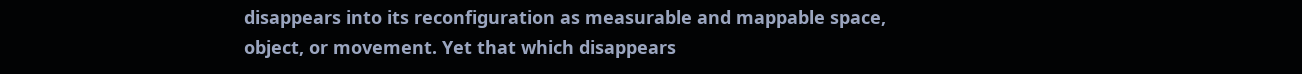disappears into its reconfiguration as measurable and mappable space, object, or movement. Yet that which disappears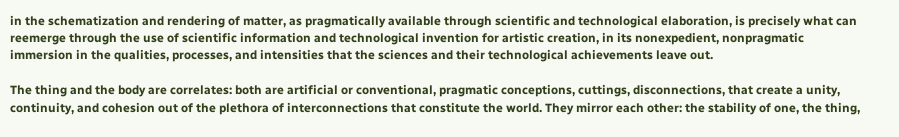in the schematization and rendering of matter, as pragmatically available through scientific and technological elaboration, is precisely what can reemerge through the use of scientific information and technological invention for artistic creation, in its nonexpedient, nonpragmatic immersion in the qualities, processes, and intensities that the sciences and their technological achievements leave out.

The thing and the body are correlates: both are artificial or conventional, pragmatic conceptions, cuttings, disconnections, that create a unity, continuity, and cohesion out of the plethora of interconnections that constitute the world. They mirror each other: the stability of one, the thing,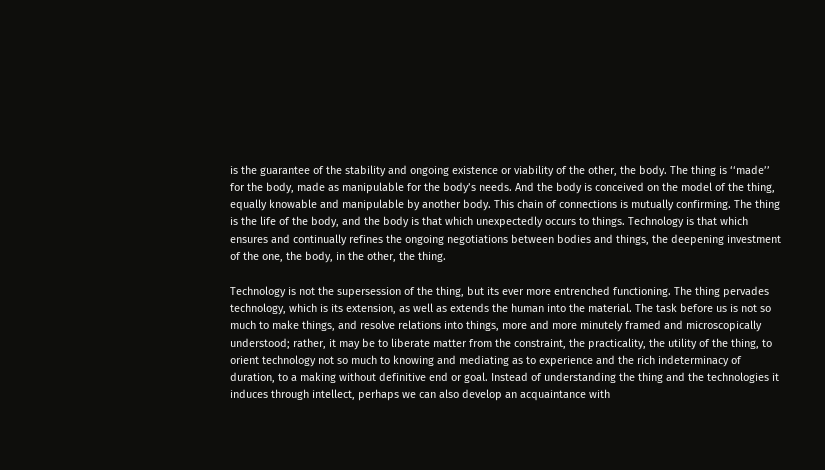is the guarantee of the stability and ongoing existence or viability of the other, the body. The thing is ‘‘made’’ for the body, made as manipulable for the body’s needs. And the body is conceived on the model of the thing, equally knowable and manipulable by another body. This chain of connections is mutually confirming. The thing is the life of the body, and the body is that which unexpectedly occurs to things. Technology is that which ensures and continually refines the ongoing negotiations between bodies and things, the deepening investment of the one, the body, in the other, the thing.

Technology is not the supersession of the thing, but its ever more entrenched functioning. The thing pervades technology, which is its extension, as well as extends the human into the material. The task before us is not so much to make things, and resolve relations into things, more and more minutely framed and microscopically understood; rather, it may be to liberate matter from the constraint, the practicality, the utility of the thing, to orient technology not so much to knowing and mediating as to experience and the rich indeterminacy of duration, to a making without definitive end or goal. Instead of understanding the thing and the technologies it induces through intellect, perhaps we can also develop an acquaintance with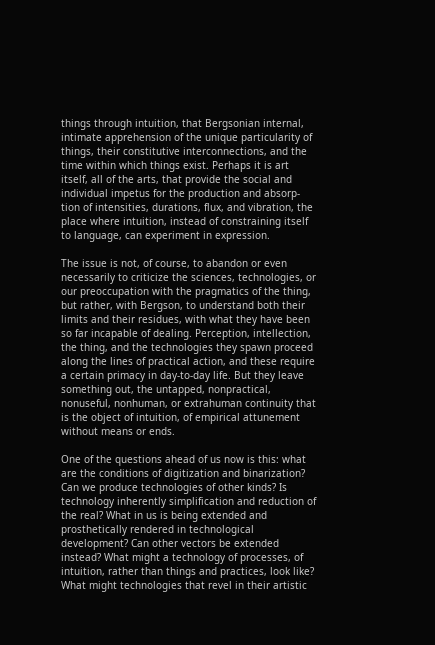things through intuition, that Bergsonian internal, intimate apprehension of the unique particularity of things, their constitutive interconnections, and the time within which things exist. Perhaps it is art itself, all of the arts, that provide the social and individual impetus for the production and absorp- tion of intensities, durations, flux, and vibration, the place where intuition, instead of constraining itself to language, can experiment in expression.

The issue is not, of course, to abandon or even necessarily to criticize the sciences, technologies, or our preoccupation with the pragmatics of the thing, but rather, with Bergson, to understand both their limits and their residues, with what they have been so far incapable of dealing. Perception, intellection, the thing, and the technologies they spawn proceed along the lines of practical action, and these require a certain primacy in day-to-day life. But they leave something out, the untapped, nonpractical, nonuseful, nonhuman, or extrahuman continuity that is the object of intuition, of empirical attunement without means or ends.

One of the questions ahead of us now is this: what are the conditions of digitization and binarization? Can we produce technologies of other kinds? Is technology inherently simplification and reduction of the real? What in us is being extended and prosthetically rendered in technological development? Can other vectors be extended instead? What might a technology of processes, of intuition, rather than things and practices, look like? What might technologies that revel in their artistic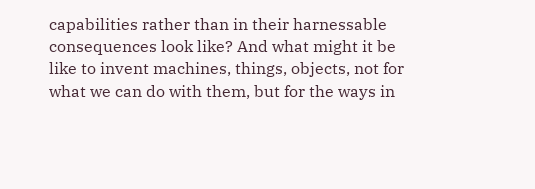capabilities rather than in their harnessable consequences look like? And what might it be like to invent machines, things, objects, not for what we can do with them, but for the ways in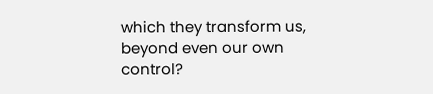which they transform us, beyond even our own control?